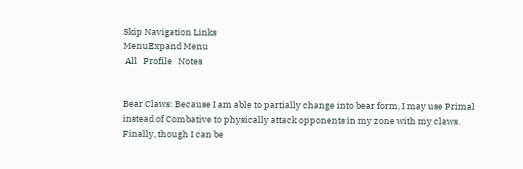Skip Navigation Links
MenuExpand Menu
 All   Profile   Notes


Bear Claws: Because I am able to partially change into bear form, I may use Primal instead of Combative to physically attack opponents in my zone with my claws. Finally, though I can be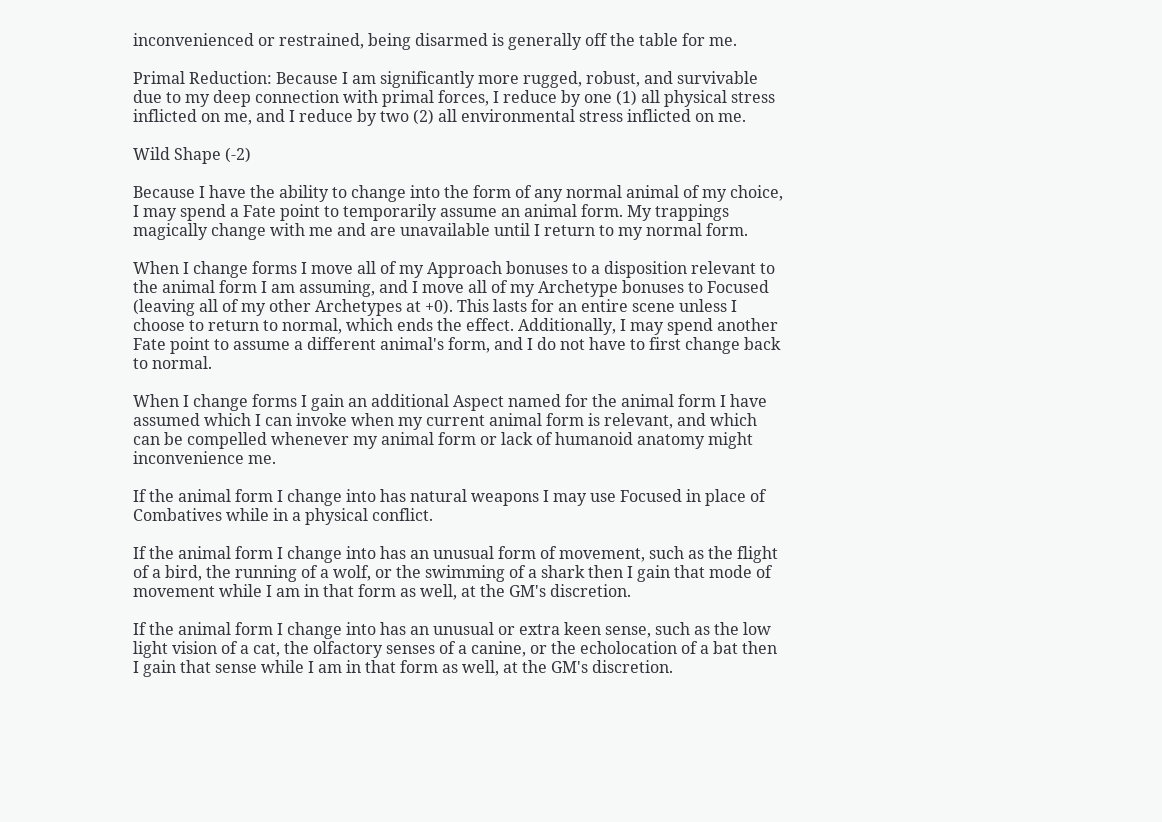inconvenienced or restrained, being disarmed is generally off the table for me.

Primal Reduction: Because I am significantly more rugged, robust, and survivable due to my deep connection with primal forces, I reduce by one (1) all physical stress inflicted on me, and I reduce by two (2) all environmental stress inflicted on me.

Wild Shape (-2)

Because I have the ability to change into the form of any normal animal of my choice, I may spend a Fate point to temporarily assume an animal form. My trappings magically change with me and are unavailable until I return to my normal form.

When I change forms I move all of my Approach bonuses to a disposition relevant to the animal form I am assuming, and I move all of my Archetype bonuses to Focused (leaving all of my other Archetypes at +0). This lasts for an entire scene unless I choose to return to normal, which ends the effect. Additionally, I may spend another Fate point to assume a different animal's form, and I do not have to first change back to normal.

When I change forms I gain an additional Aspect named for the animal form I have assumed which I can invoke when my current animal form is relevant, and which can be compelled whenever my animal form or lack of humanoid anatomy might inconvenience me.

If the animal form I change into has natural weapons I may use Focused in place of Combatives while in a physical conflict.

If the animal form I change into has an unusual form of movement, such as the flight of a bird, the running of a wolf, or the swimming of a shark then I gain that mode of movement while I am in that form as well, at the GM's discretion.

If the animal form I change into has an unusual or extra keen sense, such as the low light vision of a cat, the olfactory senses of a canine, or the echolocation of a bat then I gain that sense while I am in that form as well, at the GM's discretion.